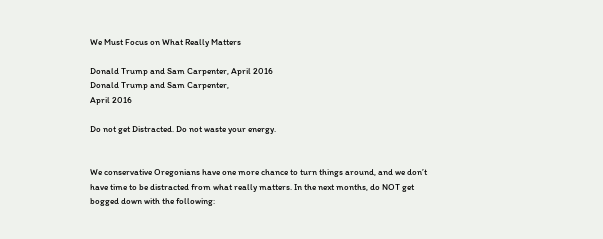We Must Focus on What Really Matters

Donald Trump and Sam Carpenter, April 2016
Donald Trump and Sam Carpenter,
April 2016

Do not get Distracted. Do not waste your energy.


We conservative Oregonians have one more chance to turn things around, and we don’t have time to be distracted from what really matters. In the next months, do NOT get bogged down with the following: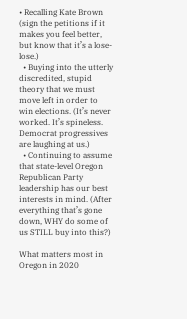• Recalling Kate Brown (sign the petitions if it makes you feel better, but know that it’s a lose-lose.)
  • Buying into the utterly discredited, stupid theory that we must move left in order to win elections. (It’s never worked. It’s spineless. Democrat progressives are laughing at us.)
  • Continuing to assume that state-level Oregon Republican Party leadership has our best interests in mind. (After everything that’s gone down, WHY do some of us STILL buy into this?)

What matters most in Oregon in 2020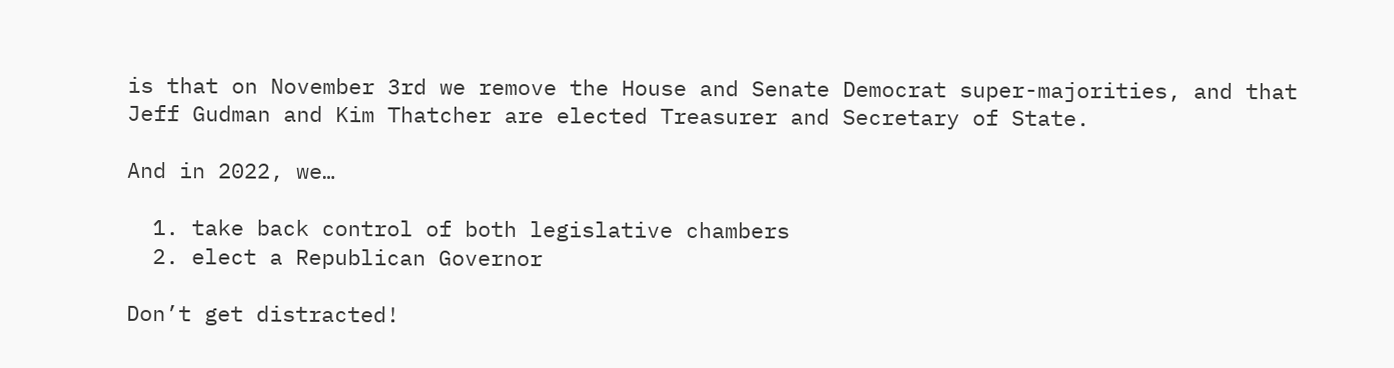is that on November 3rd we remove the House and Senate Democrat super-majorities, and that Jeff Gudman and Kim Thatcher are elected Treasurer and Secretary of State.

And in 2022, we…

  1. take back control of both legislative chambers
  2. elect a Republican Governor

Don’t get distracted!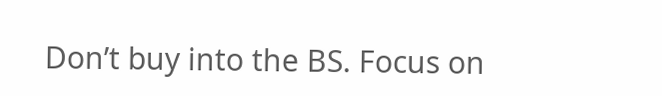Don’t buy into the BS. Focus on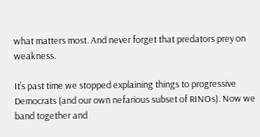what matters most. And never forget that predators prey on weakness.

It’s past time we stopped explaining things to progressive Democrats (and our own nefarious subset of RINOs). Now we band together and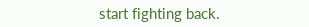start fighting back.